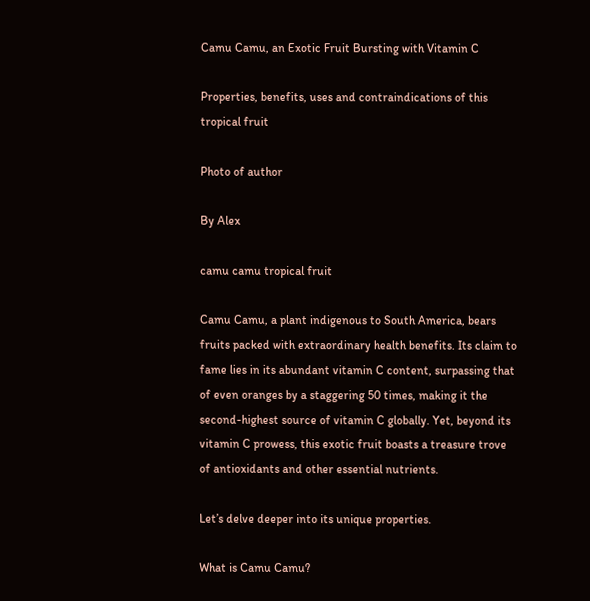Camu Camu, an Exotic Fruit Bursting with Vitamin C

Properties, benefits, uses and contraindications of this tropical fruit

Photo of author

By Alex

camu camu tropical fruit

Camu Camu, a plant indigenous to South America, bears fruits packed with extraordinary health benefits. Its claim to fame lies in its abundant vitamin C content, surpassing that of even oranges by a staggering 50 times, making it the second-highest source of vitamin C globally. Yet, beyond its vitamin C prowess, this exotic fruit boasts a treasure trove of antioxidants and other essential nutrients.

Let’s delve deeper into its unique properties.

What is Camu Camu?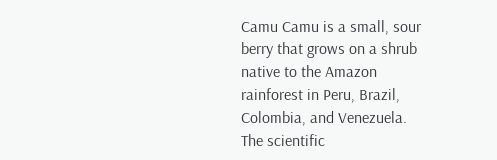Camu Camu is a small, sour berry that grows on a shrub native to the Amazon rainforest in Peru, Brazil, Colombia, and Venezuela.
The scientific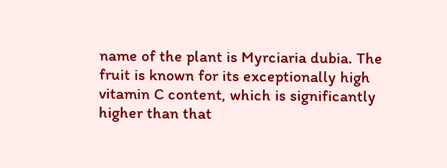name of the plant is Myrciaria dubia. The fruit is known for its exceptionally high vitamin C content, which is significantly higher than that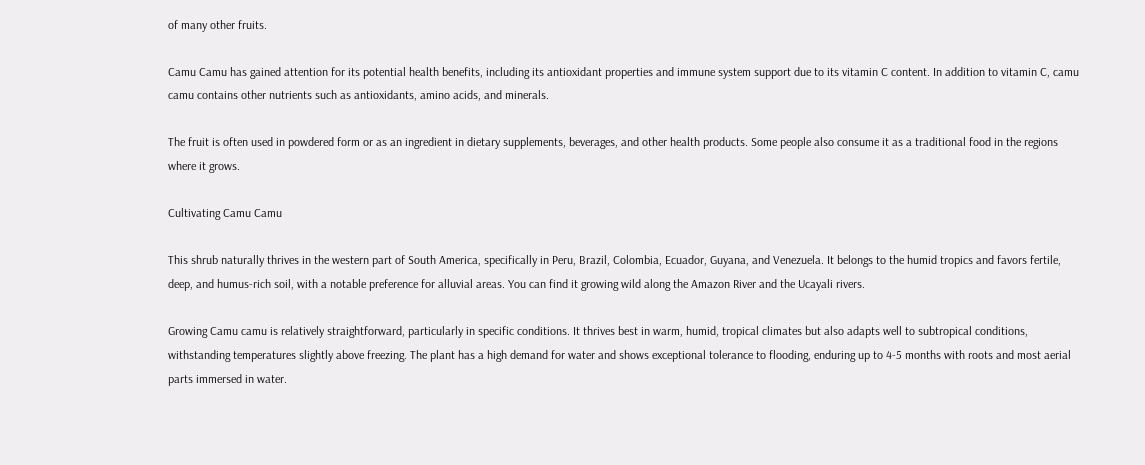of many other fruits.

Camu Camu has gained attention for its potential health benefits, including its antioxidant properties and immune system support due to its vitamin C content. In addition to vitamin C, camu camu contains other nutrients such as antioxidants, amino acids, and minerals.

The fruit is often used in powdered form or as an ingredient in dietary supplements, beverages, and other health products. Some people also consume it as a traditional food in the regions where it grows.

Cultivating Camu Camu

This shrub naturally thrives in the western part of South America, specifically in Peru, Brazil, Colombia, Ecuador, Guyana, and Venezuela. It belongs to the humid tropics and favors fertile, deep, and humus-rich soil, with a notable preference for alluvial areas. You can find it growing wild along the Amazon River and the Ucayali rivers.

Growing Camu camu is relatively straightforward, particularly in specific conditions. It thrives best in warm, humid, tropical climates but also adapts well to subtropical conditions, withstanding temperatures slightly above freezing. The plant has a high demand for water and shows exceptional tolerance to flooding, enduring up to 4-5 months with roots and most aerial parts immersed in water.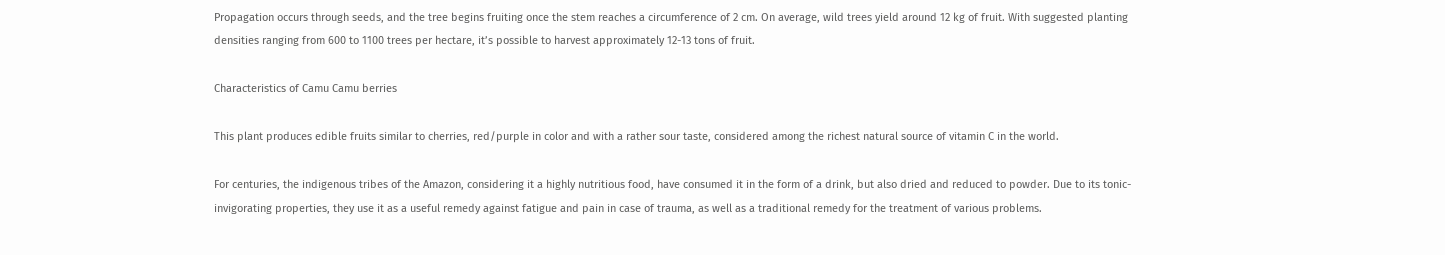Propagation occurs through seeds, and the tree begins fruiting once the stem reaches a circumference of 2 cm. On average, wild trees yield around 12 kg of fruit. With suggested planting densities ranging from 600 to 1100 trees per hectare, it’s possible to harvest approximately 12-13 tons of fruit.

Characteristics of Camu Camu berries

This plant produces edible fruits similar to cherries, red/purple in color and with a rather sour taste, considered among the richest natural source of vitamin C in the world.

For centuries, the indigenous tribes of the Amazon, considering it a highly nutritious food, have consumed it in the form of a drink, but also dried and reduced to powder. Due to its tonic-invigorating properties, they use it as a useful remedy against fatigue and pain in case of trauma, as well as a traditional remedy for the treatment of various problems.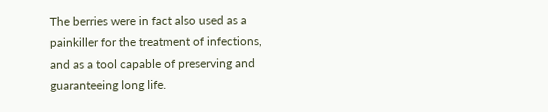The berries were in fact also used as a painkiller for the treatment of infections, and as a tool capable of preserving and guaranteeing long life.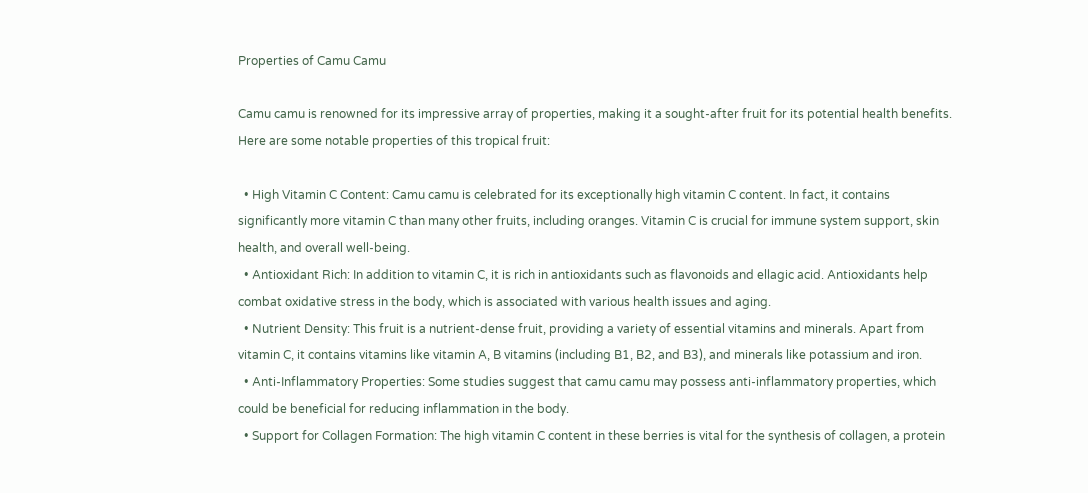Properties of Camu Camu

Camu camu is renowned for its impressive array of properties, making it a sought-after fruit for its potential health benefits. Here are some notable properties of this tropical fruit:

  • High Vitamin C Content: Camu camu is celebrated for its exceptionally high vitamin C content. In fact, it contains significantly more vitamin C than many other fruits, including oranges. Vitamin C is crucial for immune system support, skin health, and overall well-being.
  • Antioxidant Rich: In addition to vitamin C, it is rich in antioxidants such as flavonoids and ellagic acid. Antioxidants help combat oxidative stress in the body, which is associated with various health issues and aging.
  • Nutrient Density: This fruit is a nutrient-dense fruit, providing a variety of essential vitamins and minerals. Apart from vitamin C, it contains vitamins like vitamin A, B vitamins (including B1, B2, and B3), and minerals like potassium and iron.
  • Anti-Inflammatory Properties: Some studies suggest that camu camu may possess anti-inflammatory properties, which could be beneficial for reducing inflammation in the body.
  • Support for Collagen Formation: The high vitamin C content in these berries is vital for the synthesis of collagen, a protein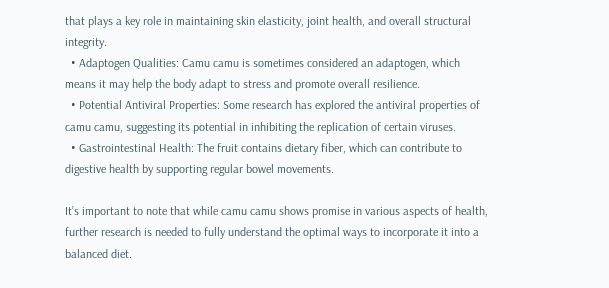that plays a key role in maintaining skin elasticity, joint health, and overall structural integrity.
  • Adaptogen Qualities: Camu camu is sometimes considered an adaptogen, which means it may help the body adapt to stress and promote overall resilience.
  • Potential Antiviral Properties: Some research has explored the antiviral properties of camu camu, suggesting its potential in inhibiting the replication of certain viruses.
  • Gastrointestinal Health: The fruit contains dietary fiber, which can contribute to digestive health by supporting regular bowel movements.

It’s important to note that while camu camu shows promise in various aspects of health, further research is needed to fully understand the optimal ways to incorporate it into a balanced diet.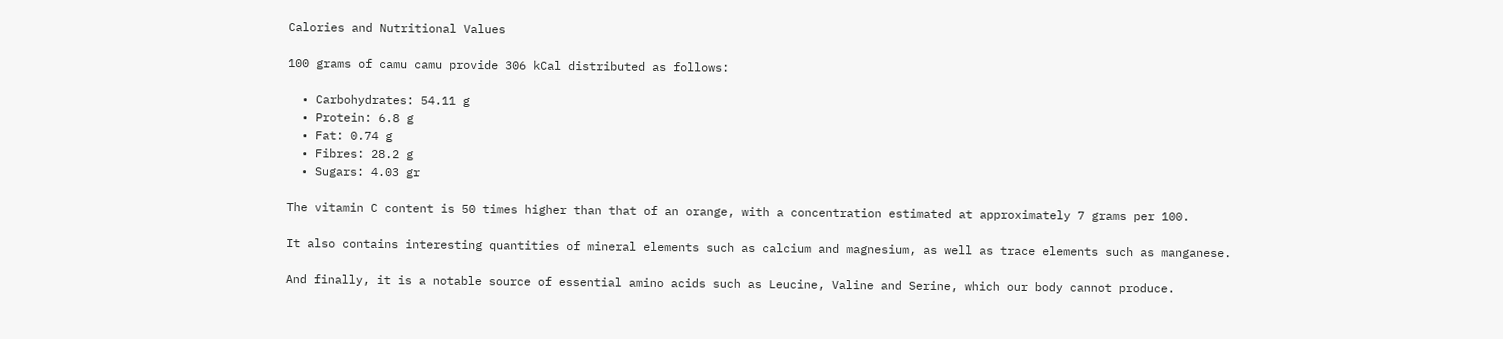Calories and Nutritional Values

100 grams of camu camu provide 306 kCal distributed as follows:

  • Carbohydrates: 54.11 g
  • Protein: 6.8 g
  • Fat: 0.74 g
  • Fibres: 28.2 g
  • Sugars: 4.03 gr

The vitamin C content is 50 times higher than that of an orange, with a concentration estimated at approximately 7 grams per 100.

It also contains interesting quantities of mineral elements such as calcium and magnesium, as well as trace elements such as manganese.

And finally, it is a notable source of essential amino acids such as Leucine, Valine and Serine, which our body cannot produce.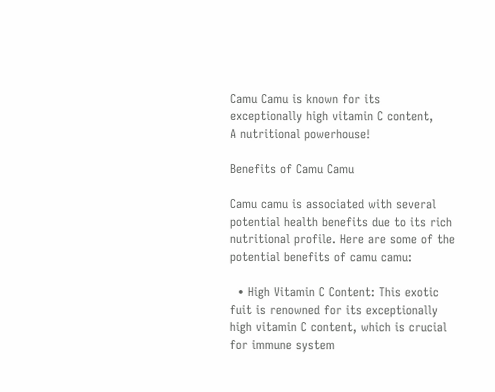Camu Camu is known for its exceptionally high vitamin C content,
A nutritional powerhouse!

Benefits of Camu Camu

Camu camu is associated with several potential health benefits due to its rich nutritional profile. Here are some of the potential benefits of camu camu:

  • High Vitamin C Content: This exotic fuit is renowned for its exceptionally high vitamin C content, which is crucial for immune system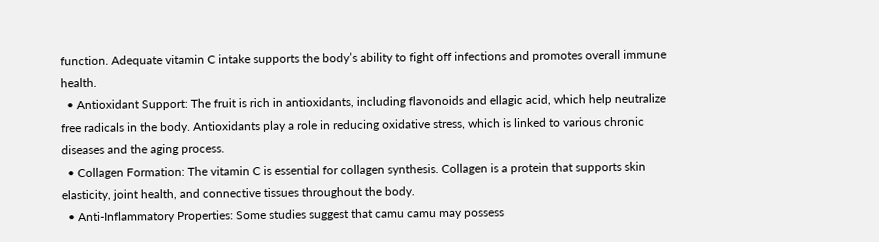function. Adequate vitamin C intake supports the body’s ability to fight off infections and promotes overall immune health.
  • Antioxidant Support: The fruit is rich in antioxidants, including flavonoids and ellagic acid, which help neutralize free radicals in the body. Antioxidants play a role in reducing oxidative stress, which is linked to various chronic diseases and the aging process.
  • Collagen Formation: The vitamin C is essential for collagen synthesis. Collagen is a protein that supports skin elasticity, joint health, and connective tissues throughout the body.
  • Anti-Inflammatory Properties: Some studies suggest that camu camu may possess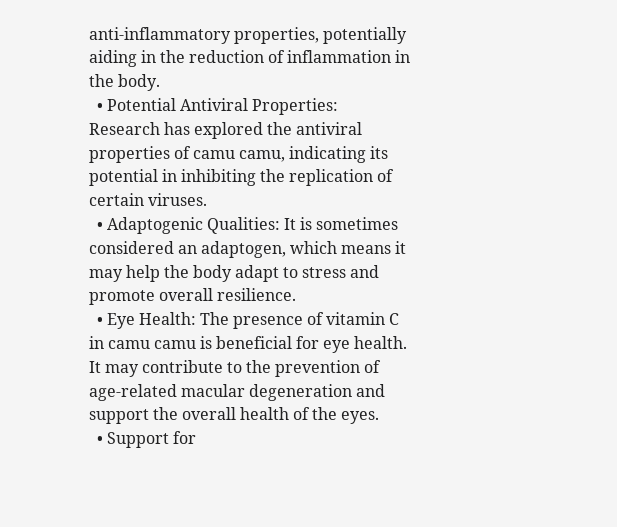anti-inflammatory properties, potentially aiding in the reduction of inflammation in the body.
  • Potential Antiviral Properties: Research has explored the antiviral properties of camu camu, indicating its potential in inhibiting the replication of certain viruses.
  • Adaptogenic Qualities: It is sometimes considered an adaptogen, which means it may help the body adapt to stress and promote overall resilience.
  • Eye Health: The presence of vitamin C in camu camu is beneficial for eye health. It may contribute to the prevention of age-related macular degeneration and support the overall health of the eyes.
  • Support for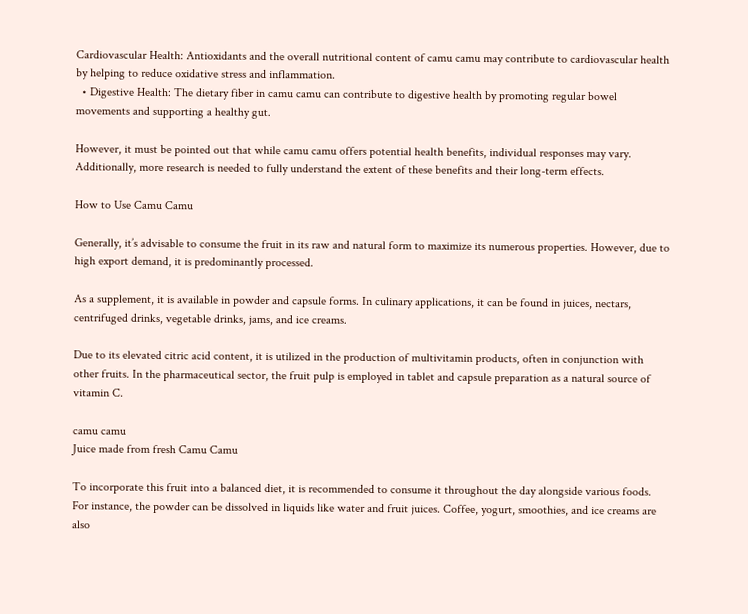Cardiovascular Health: Antioxidants and the overall nutritional content of camu camu may contribute to cardiovascular health by helping to reduce oxidative stress and inflammation.
  • Digestive Health: The dietary fiber in camu camu can contribute to digestive health by promoting regular bowel movements and supporting a healthy gut.

However, it must be pointed out that while camu camu offers potential health benefits, individual responses may vary. Additionally, more research is needed to fully understand the extent of these benefits and their long-term effects.

How to Use Camu Camu

Generally, it’s advisable to consume the fruit in its raw and natural form to maximize its numerous properties. However, due to high export demand, it is predominantly processed.

As a supplement, it is available in powder and capsule forms. In culinary applications, it can be found in juices, nectars, centrifuged drinks, vegetable drinks, jams, and ice creams.

Due to its elevated citric acid content, it is utilized in the production of multivitamin products, often in conjunction with other fruits. In the pharmaceutical sector, the fruit pulp is employed in tablet and capsule preparation as a natural source of vitamin C.

camu camu
Juice made from fresh Camu Camu

To incorporate this fruit into a balanced diet, it is recommended to consume it throughout the day alongside various foods. For instance, the powder can be dissolved in liquids like water and fruit juices. Coffee, yogurt, smoothies, and ice creams are also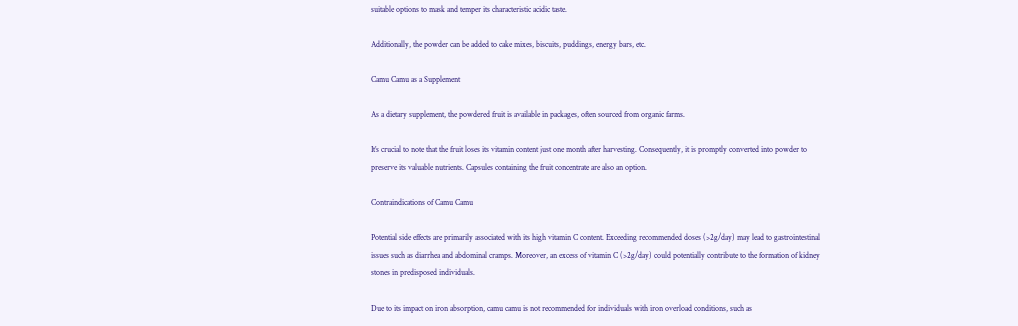suitable options to mask and temper its characteristic acidic taste.

Additionally, the powder can be added to cake mixes, biscuits, puddings, energy bars, etc.

Camu Camu as a Supplement

As a dietary supplement, the powdered fruit is available in packages, often sourced from organic farms.

It’s crucial to note that the fruit loses its vitamin content just one month after harvesting. Consequently, it is promptly converted into powder to preserve its valuable nutrients. Capsules containing the fruit concentrate are also an option.

Contraindications of Camu Camu

Potential side effects are primarily associated with its high vitamin C content. Exceeding recommended doses (>2g/day) may lead to gastrointestinal issues such as diarrhea and abdominal cramps. Moreover, an excess of vitamin C (>2g/day) could potentially contribute to the formation of kidney stones in predisposed individuals.

Due to its impact on iron absorption, camu camu is not recommended for individuals with iron overload conditions, such as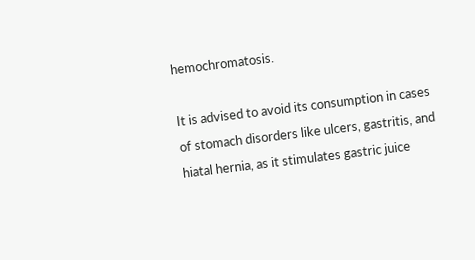hemochromatosis.

It is advised to avoid its consumption in cases of stomach disorders like ulcers, gastritis, and hiatal hernia, as it stimulates gastric juice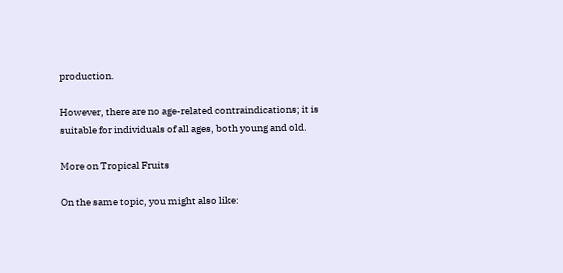production.

However, there are no age-related contraindications; it is suitable for individuals of all ages, both young and old.

More on Tropical Fruits

On the same topic, you might also like: